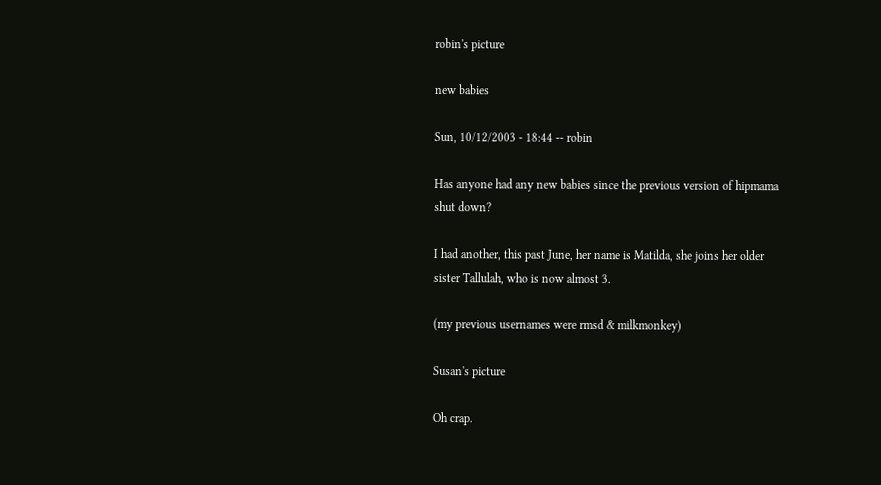robin's picture

new babies

Sun, 10/12/2003 - 18:44 -- robin

Has anyone had any new babies since the previous version of hipmama shut down?

I had another, this past June, her name is Matilda, she joins her older sister Tallulah, who is now almost 3.

(my previous usernames were rmsd & milkmonkey)

Susan's picture

Oh crap.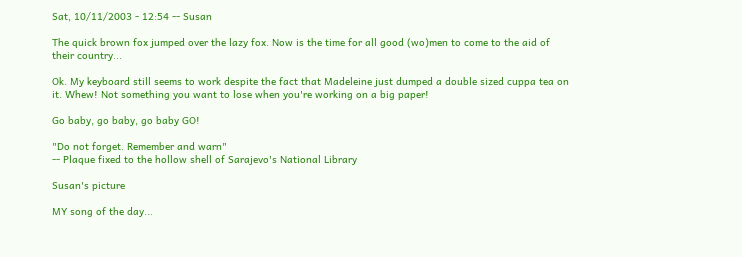Sat, 10/11/2003 - 12:54 -- Susan

The quick brown fox jumped over the lazy fox. Now is the time for all good (wo)men to come to the aid of their country...

Ok. My keyboard still seems to work despite the fact that Madeleine just dumped a double sized cuppa tea on it. Whew! Not something you want to lose when you're working on a big paper!

Go baby, go baby, go baby GO!

"Do not forget. Remember and warn"
-- Plaque fixed to the hollow shell of Sarajevo's National Library

Susan's picture

MY song of the day...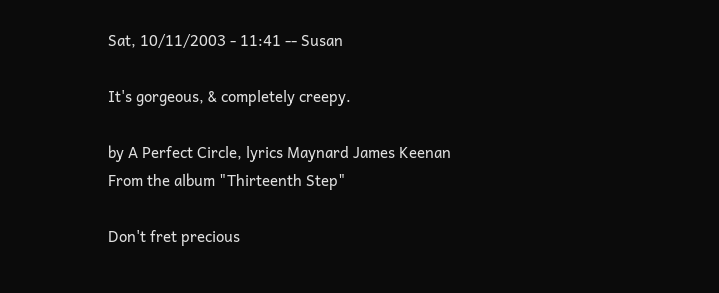Sat, 10/11/2003 - 11:41 -- Susan

It's gorgeous, & completely creepy.

by A Perfect Circle, lyrics Maynard James Keenan
From the album "Thirteenth Step"

Don't fret precious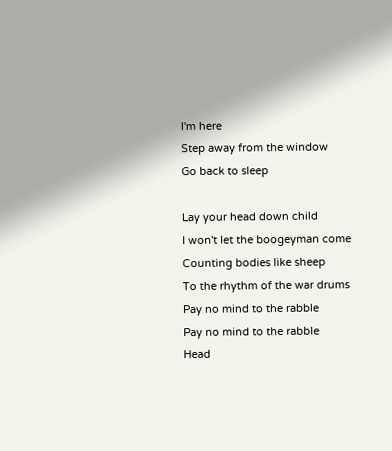I'm here
Step away from the window
Go back to sleep

Lay your head down child
I won't let the boogeyman come
Counting bodies like sheep
To the rhythm of the war drums
Pay no mind to the rabble
Pay no mind to the rabble
Head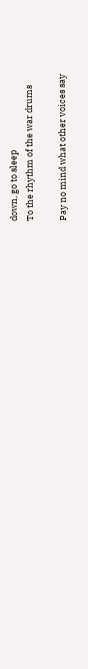down, go to sleep
To the rhythm of the war drums

Pay no mind what other voices say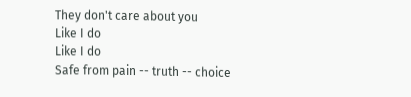They don't care about you
Like I do
Like I do
Safe from pain -- truth -- choice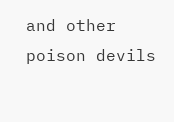and other poison devils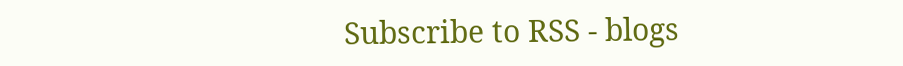Subscribe to RSS - blogs